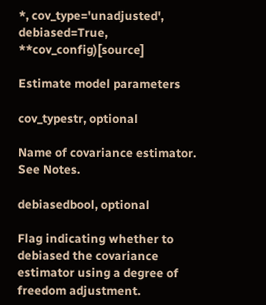*, cov_type='unadjusted', debiased=True, **cov_config)[source]

Estimate model parameters

cov_typestr, optional

Name of covariance estimator. See Notes.

debiasedbool, optional

Flag indicating whether to debiased the covariance estimator using a degree of freedom adjustment.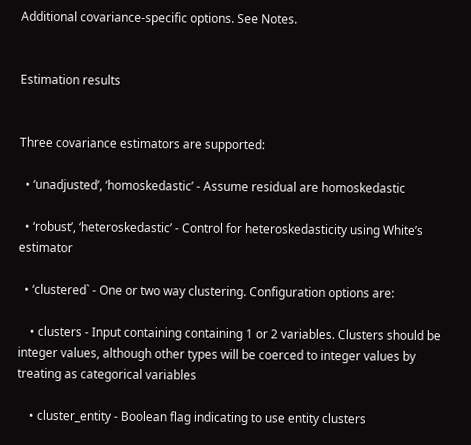Additional covariance-specific options. See Notes.


Estimation results


Three covariance estimators are supported:

  • ‘unadjusted’, ‘homoskedastic’ - Assume residual are homoskedastic

  • ‘robust’, ‘heteroskedastic’ - Control for heteroskedasticity using White’s estimator

  • ‘clustered` - One or two way clustering. Configuration options are:

    • clusters - Input containing containing 1 or 2 variables. Clusters should be integer values, although other types will be coerced to integer values by treating as categorical variables

    • cluster_entity - Boolean flag indicating to use entity clusters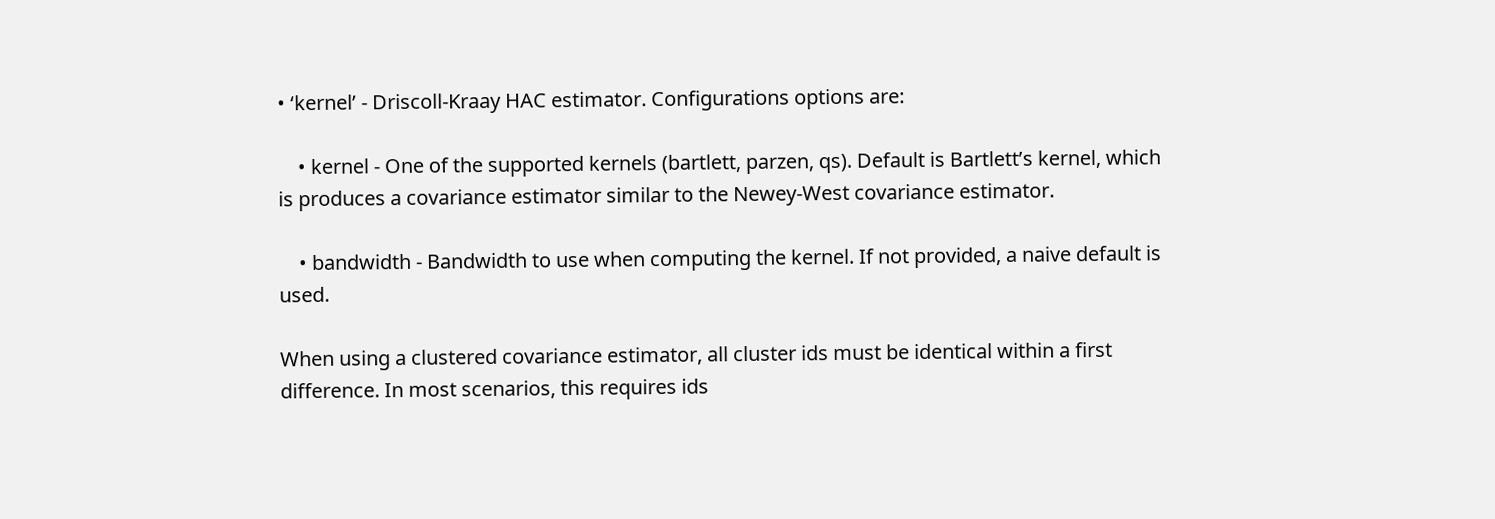• ‘kernel’ - Driscoll-Kraay HAC estimator. Configurations options are:

    • kernel - One of the supported kernels (bartlett, parzen, qs). Default is Bartlett’s kernel, which is produces a covariance estimator similar to the Newey-West covariance estimator.

    • bandwidth - Bandwidth to use when computing the kernel. If not provided, a naive default is used.

When using a clustered covariance estimator, all cluster ids must be identical within a first difference. In most scenarios, this requires ids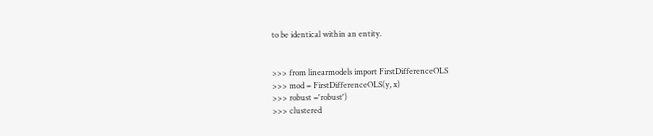to be identical within an entity.


>>> from linearmodels import FirstDifferenceOLS
>>> mod = FirstDifferenceOLS(y, x)
>>> robust ='robust')
>>> clustered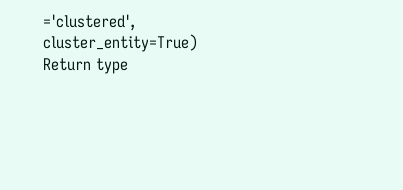='clustered', cluster_entity=True)
Return type